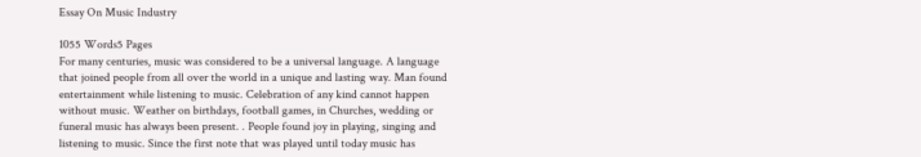Essay On Music Industry

1055 Words5 Pages
For many centuries, music was considered to be a universal language. A language that joined people from all over the world in a unique and lasting way. Man found entertainment while listening to music. Celebration of any kind cannot happen without music. Weather on birthdays, football games, in Churches, wedding or funeral music has always been present. . People found joy in playing, singing and listening to music. Since the first note that was played until today music has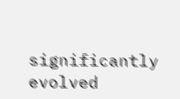significantly evolved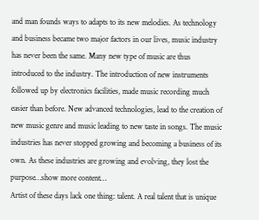and man founds ways to adapts to its new melodies. As technology and business became two major factors in our lives, music industry has never been the same. Many new type of music are thus introduced to the industry. The introduction of new instruments followed up by electronics facilities, made music recording much easier than before. New advanced technologies, lead to the creation of new music genre and music leading to new taste in songs. The music industries has never stopped growing and becoming a business of its own. As these industries are growing and evolving, they lost the purpose…show more content…
Artist of these days lack one thing: talent. A real talent that is unique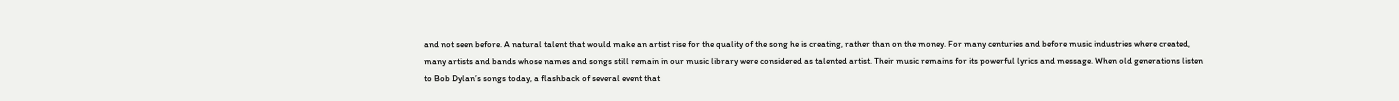and not seen before. A natural talent that would make an artist rise for the quality of the song he is creating, rather than on the money. For many centuries and before music industries where created, many artists and bands whose names and songs still remain in our music library were considered as talented artist. Their music remains for its powerful lyrics and message. When old generations listen to Bob Dylan’s songs today, a flashback of several event that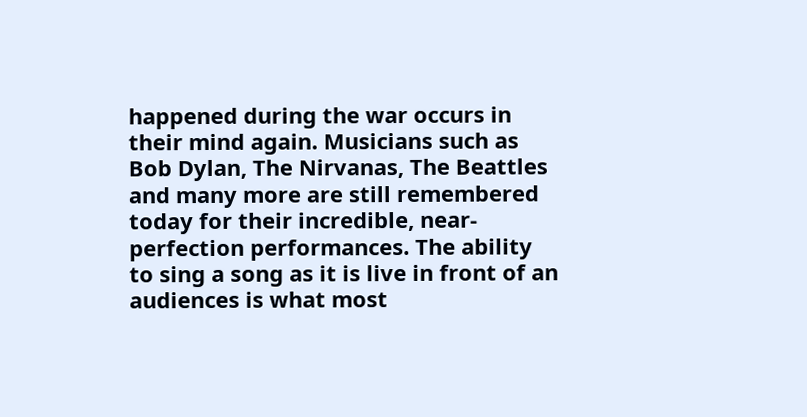happened during the war occurs in their mind again. Musicians such as Bob Dylan, The Nirvanas, The Beattles and many more are still remembered today for their incredible, near-perfection performances. The ability to sing a song as it is live in front of an audiences is what most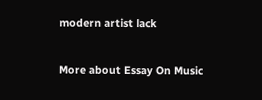modern artist lack

More about Essay On Music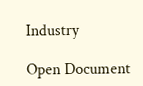Industry

Open Document